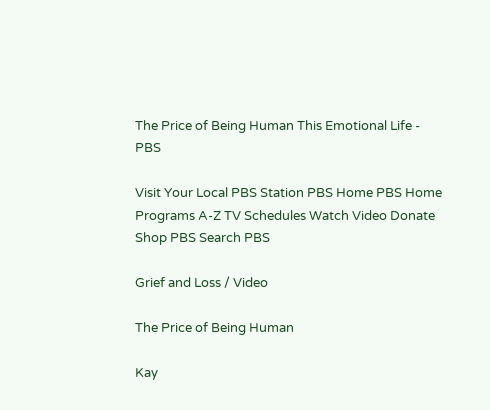The Price of Being Human This Emotional Life - PBS

Visit Your Local PBS Station PBS Home PBS Home Programs A-Z TV Schedules Watch Video Donate Shop PBS Search PBS

Grief and Loss / Video

The Price of Being Human

Kay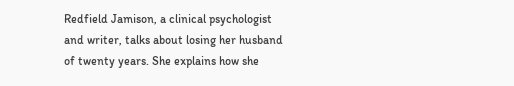Redfield Jamison, a clinical psychologist and writer, talks about losing her husband of twenty years. She explains how she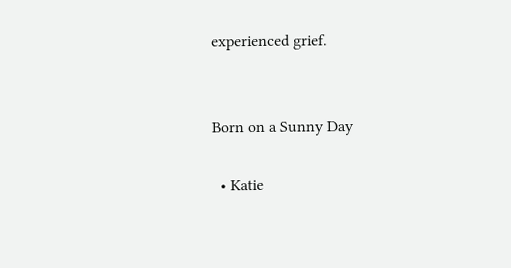experienced grief.


Born on a Sunny Day

  • Katie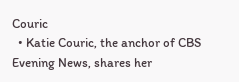Couric
  • Katie Couric, the anchor of CBS Evening News, shares her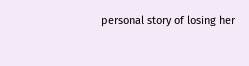personal story of losing her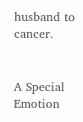husband to cancer.


A Special Emotion